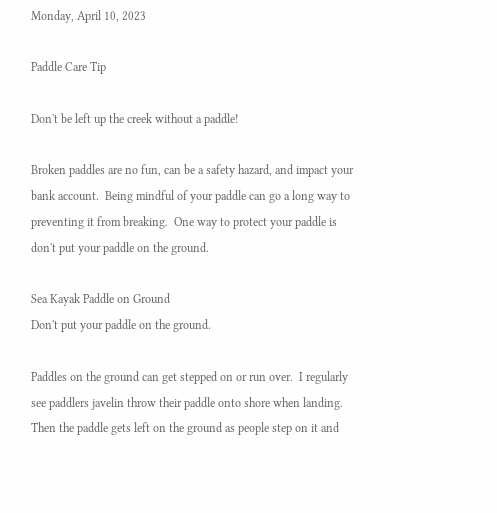Monday, April 10, 2023

Paddle Care Tip

Don't be left up the creek without a paddle!

Broken paddles are no fun, can be a safety hazard, and impact your bank account.  Being mindful of your paddle can go a long way to preventing it from breaking.  One way to protect your paddle is don't put your paddle on the ground.

Sea Kayak Paddle on Ground
Don't put your paddle on the ground.

Paddles on the ground can get stepped on or run over.  I regularly see paddlers javelin throw their paddle onto shore when landing.  Then the paddle gets left on the ground as people step on it and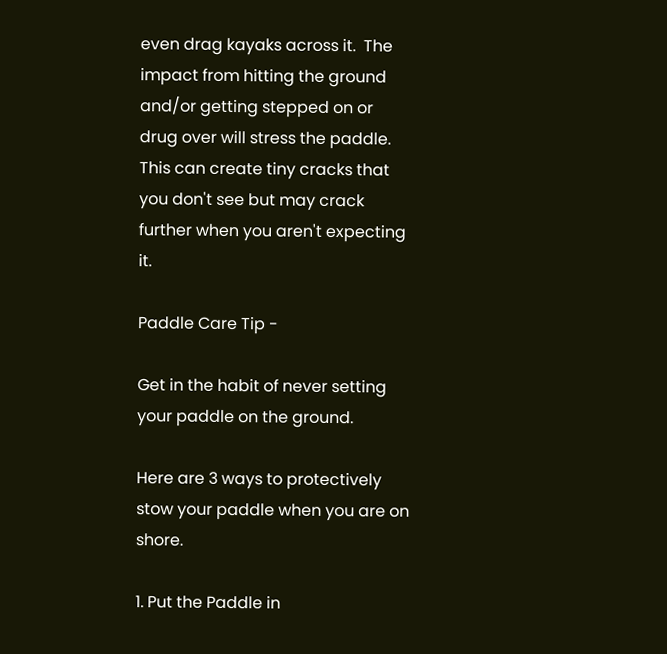even drag kayaks across it.  The impact from hitting the ground and/or getting stepped on or drug over will stress the paddle.  This can create tiny cracks that you don't see but may crack further when you aren't expecting it.

Paddle Care Tip -

Get in the habit of never setting your paddle on the ground.

Here are 3 ways to protectively stow your paddle when you are on shore.

1. Put the Paddle in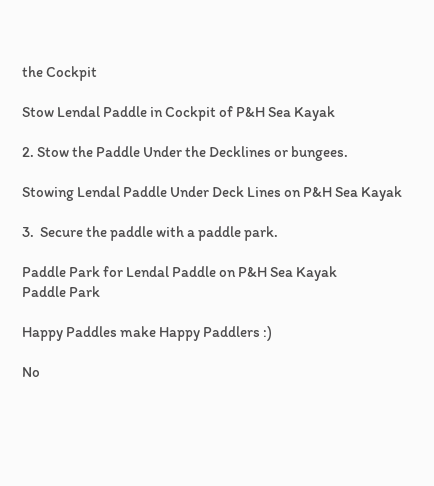the Cockpit

Stow Lendal Paddle in Cockpit of P&H Sea Kayak

2. Stow the Paddle Under the Decklines or bungees.

Stowing Lendal Paddle Under Deck Lines on P&H Sea Kayak

3.  Secure the paddle with a paddle park.

Paddle Park for Lendal Paddle on P&H Sea Kayak
Paddle Park

Happy Paddles make Happy Paddlers :)

No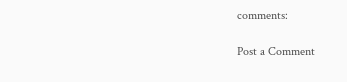comments:

Post a Comment